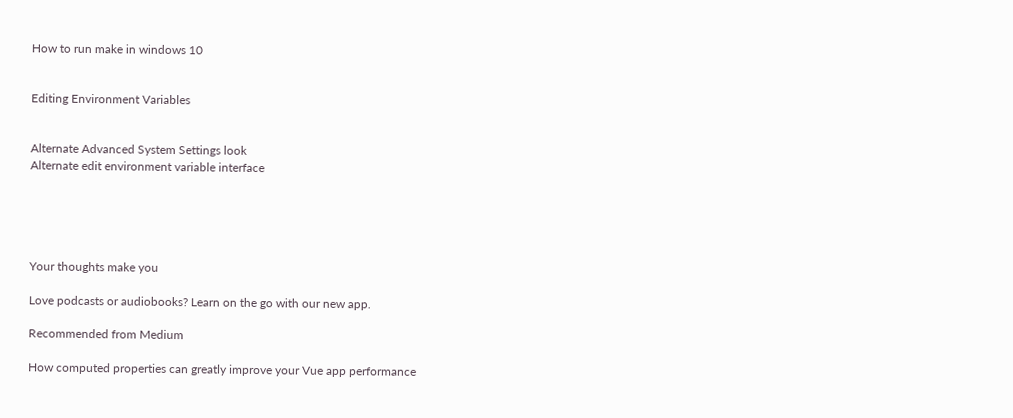How to run make in windows 10


Editing Environment Variables


Alternate Advanced System Settings look
Alternate edit environment variable interface





Your thoughts make you

Love podcasts or audiobooks? Learn on the go with our new app.

Recommended from Medium

How computed properties can greatly improve your Vue app performance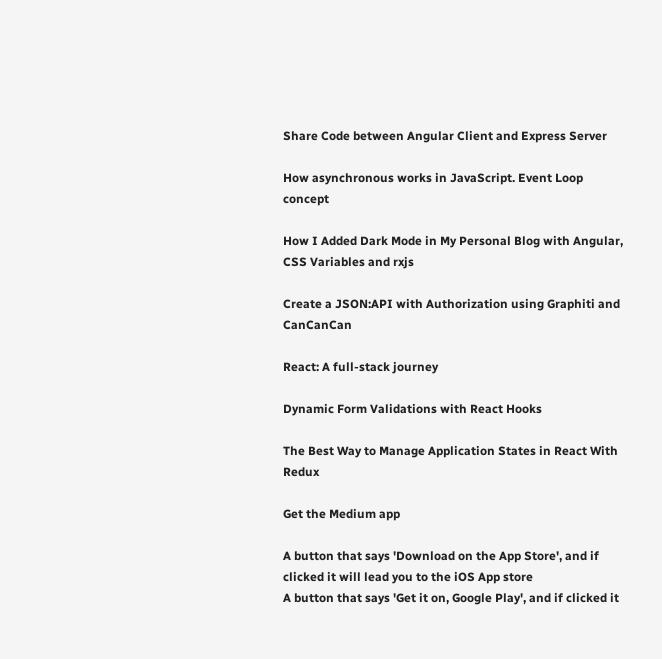Share Code between Angular Client and Express Server

How asynchronous works in JavaScript. Event Loop concept

How I Added Dark Mode in My Personal Blog with Angular, CSS Variables and rxjs

Create a JSON:API with Authorization using Graphiti and CanCanCan

React: A full-stack journey

Dynamic Form Validations with React Hooks

The Best Way to Manage Application States in React With Redux

Get the Medium app

A button that says 'Download on the App Store', and if clicked it will lead you to the iOS App store
A button that says 'Get it on, Google Play', and if clicked it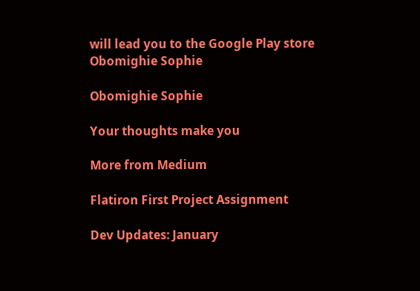will lead you to the Google Play store
Obomighie Sophie

Obomighie Sophie

Your thoughts make you

More from Medium

Flatiron First Project Assignment

Dev Updates: January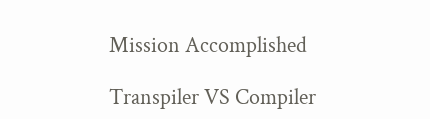Mission Accomplished

Transpiler VS Compiler